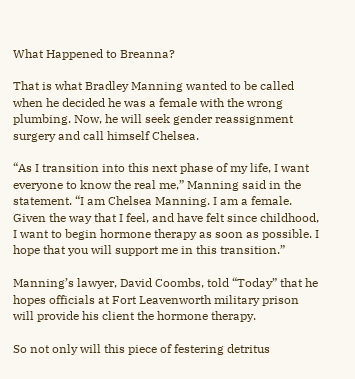What Happened to Breanna?

That is what Bradley Manning wanted to be called when he decided he was a female with the wrong plumbing. Now, he will seek gender reassignment surgery and call himself Chelsea.

“As I transition into this next phase of my life, I want everyone to know the real me,” Manning said in the statement. “I am Chelsea Manning. I am a female. Given the way that I feel, and have felt since childhood, I want to begin hormone therapy as soon as possible. I hope that you will support me in this transition.”

Manning’s lawyer, David Coombs, told “Today” that he hopes officials at Fort Leavenworth military prison will provide his client the hormone therapy.

So not only will this piece of festering detritus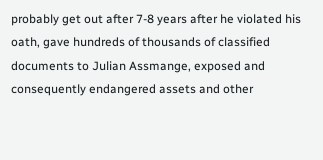probably get out after 7-8 years after he violated his oath, gave hundreds of thousands of classified documents to Julian Assmange, exposed and consequently endangered assets and other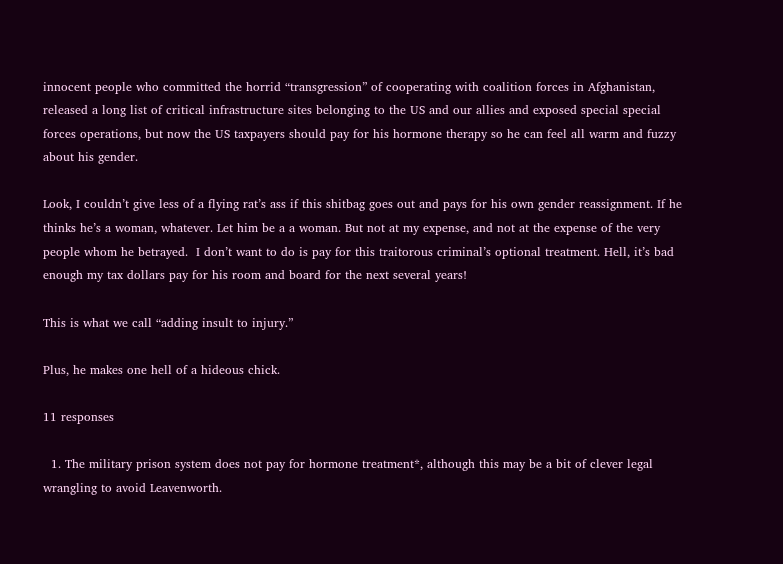innocent people who committed the horrid “transgression” of cooperating with coalition forces in Afghanistan, released a long list of critical infrastructure sites belonging to the US and our allies and exposed special special forces operations, but now the US taxpayers should pay for his hormone therapy so he can feel all warm and fuzzy about his gender.

Look, I couldn’t give less of a flying rat’s ass if this shitbag goes out and pays for his own gender reassignment. If he thinks he’s a woman, whatever. Let him be a a woman. But not at my expense, and not at the expense of the very people whom he betrayed.  I don’t want to do is pay for this traitorous criminal’s optional treatment. Hell, it’s bad enough my tax dollars pay for his room and board for the next several years!

This is what we call “adding insult to injury.”

Plus, he makes one hell of a hideous chick.

11 responses

  1. The military prison system does not pay for hormone treatment*, although this may be a bit of clever legal wrangling to avoid Leavenworth.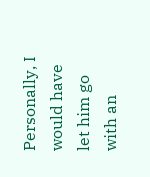Personally, I would have let him go with an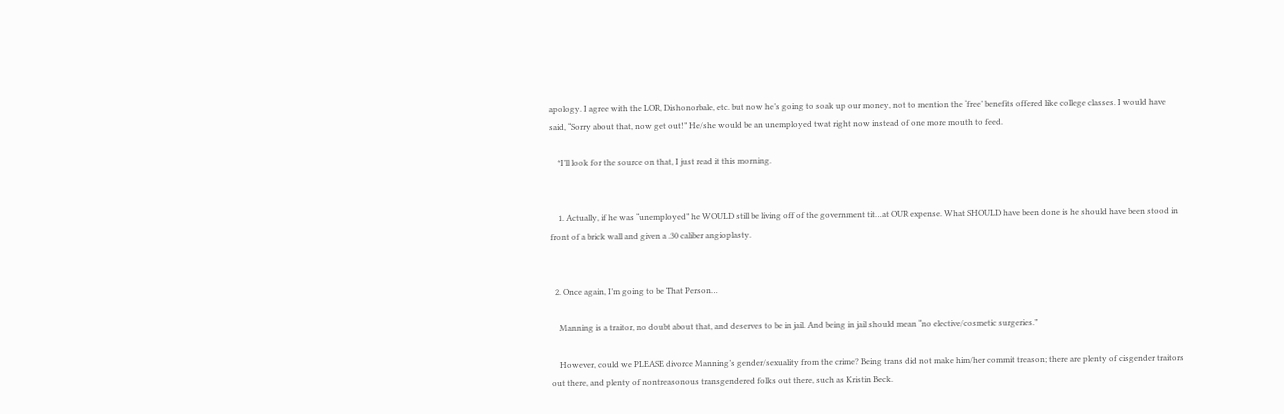apology. I agree with the LOR, Dishonorbale, etc. but now he’s going to soak up our money, not to mention the ‘free’ benefits offered like college classes. I would have said, “Sorry about that, now get out!” He/she would be an unemployed twat right now instead of one more mouth to feed.

    *I’ll look for the source on that, I just read it this morning.


    1. Actually, if he was “unemployed” he WOULD still be living off of the government tit…at OUR expense. What SHOULD have been done is he should have been stood in front of a brick wall and given a .30 caliber angioplasty.


  2. Once again, I’m going to be That Person…

    Manning is a traitor, no doubt about that, and deserves to be in jail. And being in jail should mean “no elective/cosmetic surgeries.”

    However, could we PLEASE divorce Manning’s gender/sexuality from the crime? Being trans did not make him/her commit treason; there are plenty of cisgender traitors out there, and plenty of nontreasonous transgendered folks out there, such as Kristin Beck.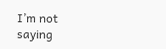I’m not saying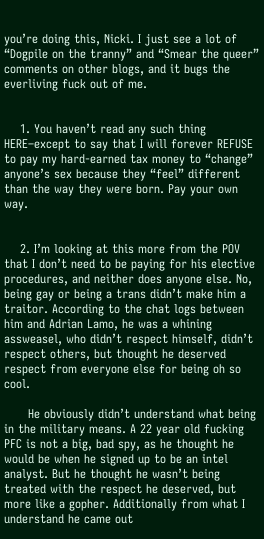you’re doing this, Nicki. I just see a lot of “Dogpile on the tranny” and “Smear the queer” comments on other blogs, and it bugs the everliving fuck out of me.


    1. You haven’t read any such thing HERE–except to say that I will forever REFUSE to pay my hard-earned tax money to “change” anyone’s sex because they “feel” different than the way they were born. Pay your own way.


    2. I’m looking at this more from the POV that I don’t need to be paying for his elective procedures, and neither does anyone else. No, being gay or being a trans didn’t make him a traitor. According to the chat logs between him and Adrian Lamo, he was a whining assweasel, who didn’t respect himself, didn’t respect others, but thought he deserved respect from everyone else for being oh so cool.

      He obviously didn’t understand what being in the military means. A 22 year old fucking PFC is not a big, bad spy, as he thought he would be when he signed up to be an intel analyst. But he thought he wasn’t being treated with the respect he deserved, but more like a gopher. Additionally from what I understand he came out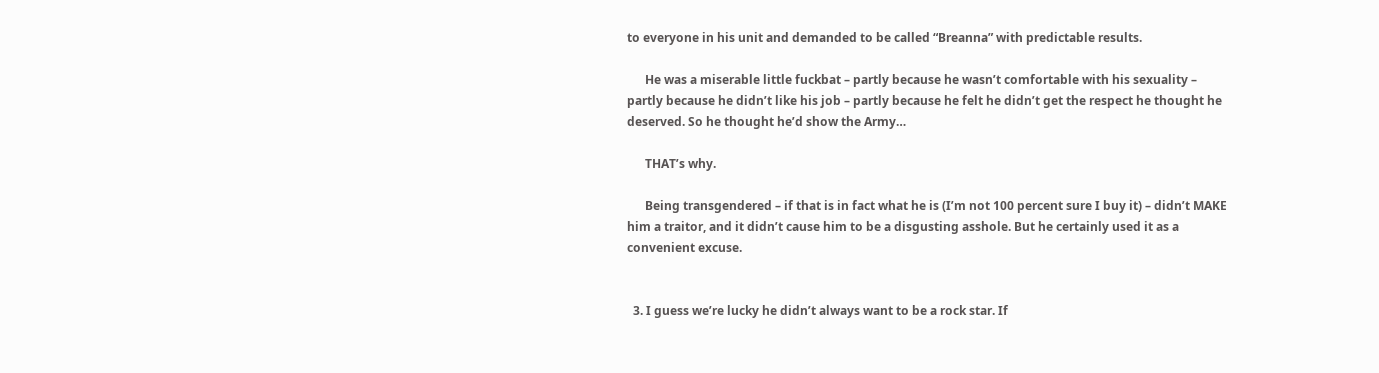to everyone in his unit and demanded to be called “Breanna” with predictable results.

      He was a miserable little fuckbat – partly because he wasn’t comfortable with his sexuality – partly because he didn’t like his job – partly because he felt he didn’t get the respect he thought he deserved. So he thought he’d show the Army…

      THAT’s why.

      Being transgendered – if that is in fact what he is (I’m not 100 percent sure I buy it) – didn’t MAKE him a traitor, and it didn’t cause him to be a disgusting asshole. But he certainly used it as a convenient excuse.


  3. I guess we’re lucky he didn’t always want to be a rock star. If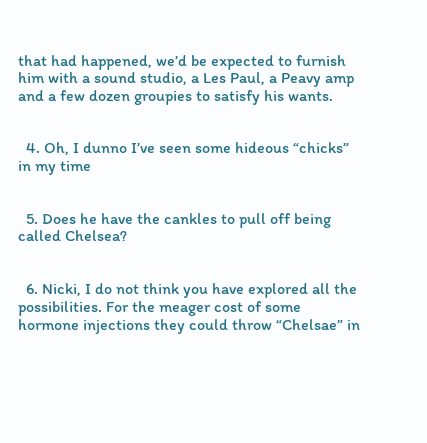that had happened, we’d be expected to furnish him with a sound studio, a Les Paul, a Peavy amp and a few dozen groupies to satisfy his wants.


  4. Oh, I dunno I’ve seen some hideous “chicks” in my time


  5. Does he have the cankles to pull off being called Chelsea?


  6. Nicki, I do not think you have explored all the possibilities. For the meager cost of some hormone injections they could throw “Chelsae” in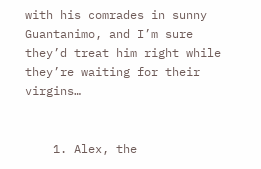with his comrades in sunny Guantanimo, and I’m sure they’d treat him right while they’re waiting for their virgins…


    1. Alex, the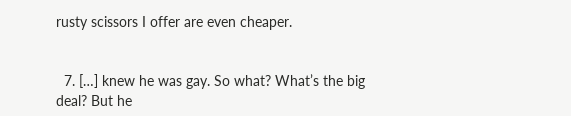rusty scissors I offer are even cheaper.


  7. […] knew he was gay. So what? What’s the big deal? But he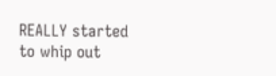REALLY started to whip out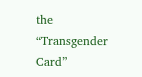the “Transgender Card”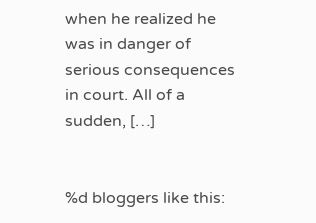when he realized he was in danger of serious consequences in court. All of a sudden, […]


%d bloggers like this: